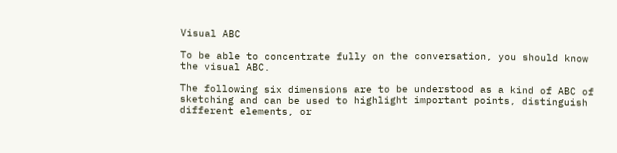Visual ABC

To be able to concentrate fully on the conversation, you should know the visual ABC.

The following six dimensions are to be understood as a kind of ABC of sketching and can be used to highlight important points, distinguish different elements, or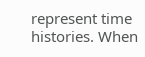represent time histories. When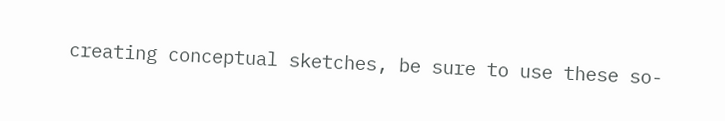creating conceptual sketches, be sure to use these so-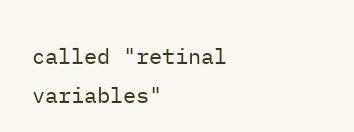called "retinal variables"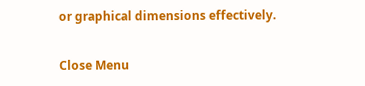or graphical dimensions effectively.

Close Menu